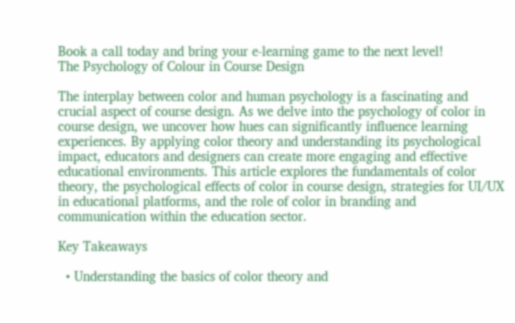Book a call today and bring your e-learning game to the next level!
The Psychology of Colour in Course Design

The interplay between color and human psychology is a fascinating and crucial aspect of course design. As we delve into the psychology of color in course design, we uncover how hues can significantly influence learning experiences. By applying color theory and understanding its psychological impact, educators and designers can create more engaging and effective educational environments. This article explores the fundamentals of color theory, the psychological effects of color in course design, strategies for UI/UX in educational platforms, and the role of color in branding and communication within the education sector.

Key Takeaways

  • Understanding the basics of color theory and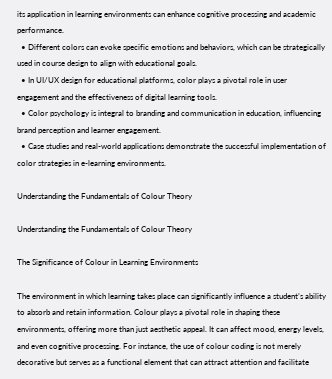its application in learning environments can enhance cognitive processing and academic performance.
  • Different colors can evoke specific emotions and behaviors, which can be strategically used in course design to align with educational goals.
  • In UI/UX design for educational platforms, color plays a pivotal role in user engagement and the effectiveness of digital learning tools.
  • Color psychology is integral to branding and communication in education, influencing brand perception and learner engagement.
  • Case studies and real-world applications demonstrate the successful implementation of color strategies in e-learning environments.

Understanding the Fundamentals of Colour Theory

Understanding the Fundamentals of Colour Theory

The Significance of Colour in Learning Environments

The environment in which learning takes place can significantly influence a student’s ability to absorb and retain information. Colour plays a pivotal role in shaping these environments, offering more than just aesthetic appeal. It can affect mood, energy levels, and even cognitive processing. For instance, the use of colour coding is not merely decorative but serves as a functional element that can attract attention and facilitate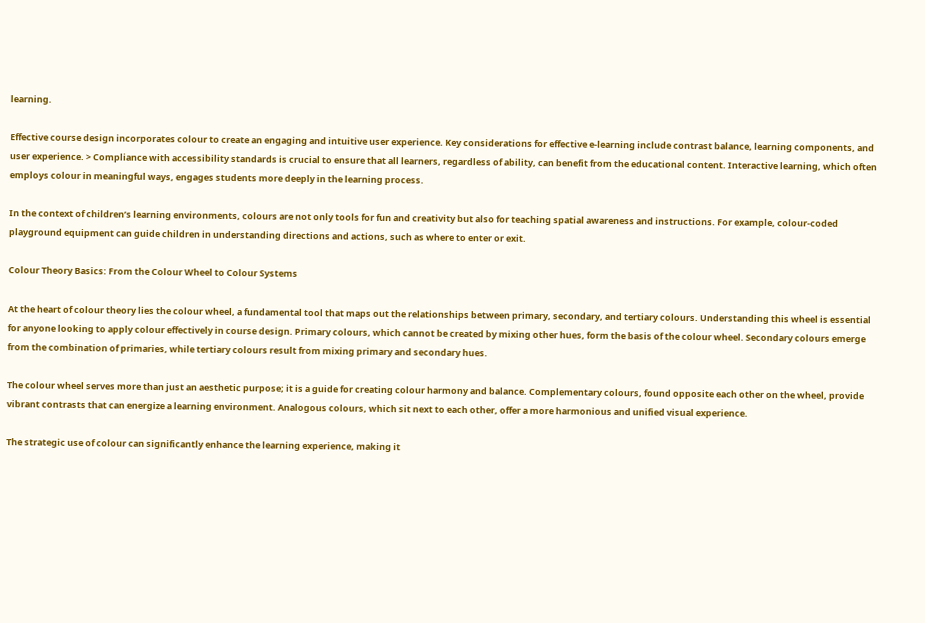learning.

Effective course design incorporates colour to create an engaging and intuitive user experience. Key considerations for effective e-learning include contrast balance, learning components, and user experience. > Compliance with accessibility standards is crucial to ensure that all learners, regardless of ability, can benefit from the educational content. Interactive learning, which often employs colour in meaningful ways, engages students more deeply in the learning process.

In the context of children’s learning environments, colours are not only tools for fun and creativity but also for teaching spatial awareness and instructions. For example, colour-coded playground equipment can guide children in understanding directions and actions, such as where to enter or exit.

Colour Theory Basics: From the Colour Wheel to Colour Systems

At the heart of colour theory lies the colour wheel, a fundamental tool that maps out the relationships between primary, secondary, and tertiary colours. Understanding this wheel is essential for anyone looking to apply colour effectively in course design. Primary colours, which cannot be created by mixing other hues, form the basis of the colour wheel. Secondary colours emerge from the combination of primaries, while tertiary colours result from mixing primary and secondary hues.

The colour wheel serves more than just an aesthetic purpose; it is a guide for creating colour harmony and balance. Complementary colours, found opposite each other on the wheel, provide vibrant contrasts that can energize a learning environment. Analogous colours, which sit next to each other, offer a more harmonious and unified visual experience.

The strategic use of colour can significantly enhance the learning experience, making it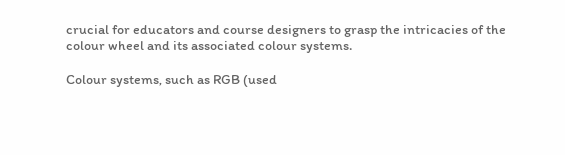crucial for educators and course designers to grasp the intricacies of the colour wheel and its associated colour systems.

Colour systems, such as RGB (used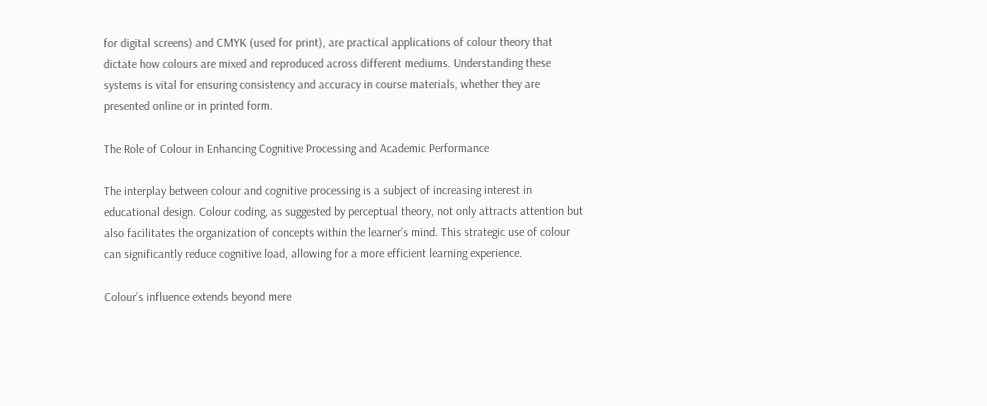for digital screens) and CMYK (used for print), are practical applications of colour theory that dictate how colours are mixed and reproduced across different mediums. Understanding these systems is vital for ensuring consistency and accuracy in course materials, whether they are presented online or in printed form.

The Role of Colour in Enhancing Cognitive Processing and Academic Performance

The interplay between colour and cognitive processing is a subject of increasing interest in educational design. Colour coding, as suggested by perceptual theory, not only attracts attention but also facilitates the organization of concepts within the learner’s mind. This strategic use of colour can significantly reduce cognitive load, allowing for a more efficient learning experience.

Colour’s influence extends beyond mere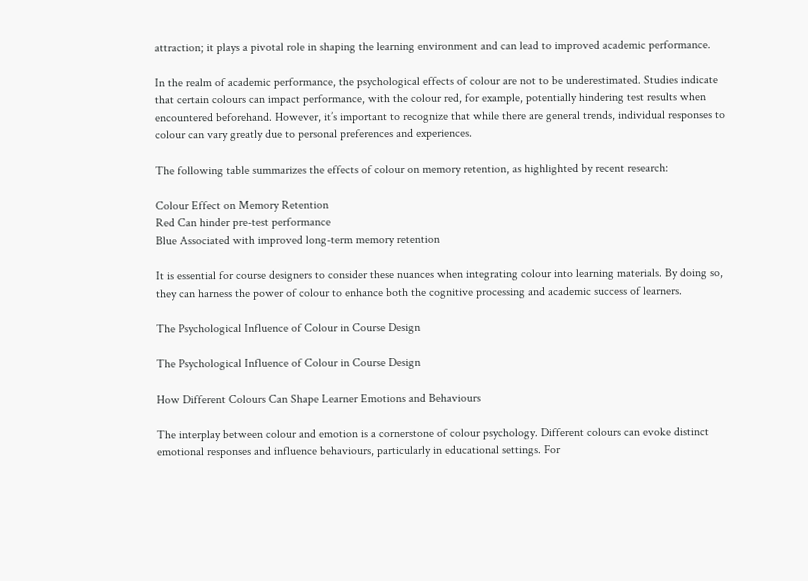attraction; it plays a pivotal role in shaping the learning environment and can lead to improved academic performance.

In the realm of academic performance, the psychological effects of colour are not to be underestimated. Studies indicate that certain colours can impact performance, with the colour red, for example, potentially hindering test results when encountered beforehand. However, it’s important to recognize that while there are general trends, individual responses to colour can vary greatly due to personal preferences and experiences.

The following table summarizes the effects of colour on memory retention, as highlighted by recent research:

Colour Effect on Memory Retention
Red Can hinder pre-test performance
Blue Associated with improved long-term memory retention

It is essential for course designers to consider these nuances when integrating colour into learning materials. By doing so, they can harness the power of colour to enhance both the cognitive processing and academic success of learners.

The Psychological Influence of Colour in Course Design

The Psychological Influence of Colour in Course Design

How Different Colours Can Shape Learner Emotions and Behaviours

The interplay between colour and emotion is a cornerstone of colour psychology. Different colours can evoke distinct emotional responses and influence behaviours, particularly in educational settings. For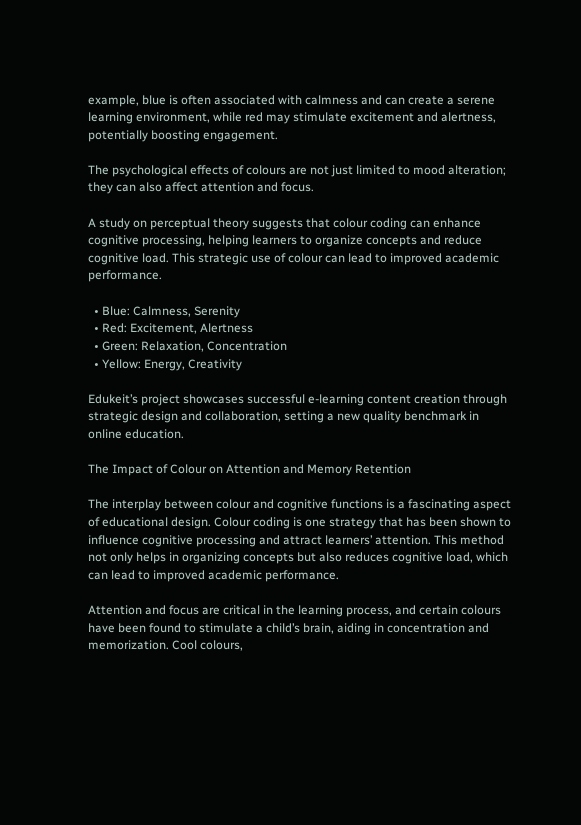example, blue is often associated with calmness and can create a serene learning environment, while red may stimulate excitement and alertness, potentially boosting engagement.

The psychological effects of colours are not just limited to mood alteration; they can also affect attention and focus.

A study on perceptual theory suggests that colour coding can enhance cognitive processing, helping learners to organize concepts and reduce cognitive load. This strategic use of colour can lead to improved academic performance.

  • Blue: Calmness, Serenity
  • Red: Excitement, Alertness
  • Green: Relaxation, Concentration
  • Yellow: Energy, Creativity

Edukeit’s project showcases successful e-learning content creation through strategic design and collaboration, setting a new quality benchmark in online education.

The Impact of Colour on Attention and Memory Retention

The interplay between colour and cognitive functions is a fascinating aspect of educational design. Colour coding is one strategy that has been shown to influence cognitive processing and attract learners’ attention. This method not only helps in organizing concepts but also reduces cognitive load, which can lead to improved academic performance.

Attention and focus are critical in the learning process, and certain colours have been found to stimulate a child’s brain, aiding in concentration and memorization. Cool colours,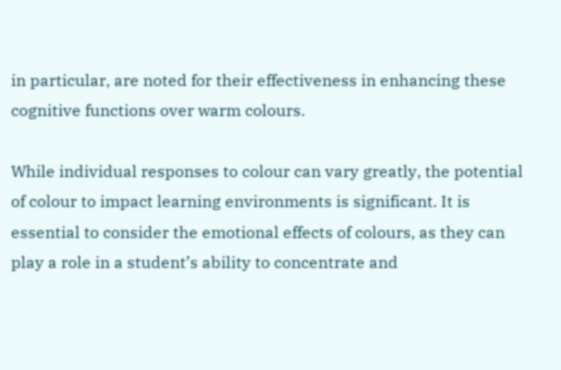in particular, are noted for their effectiveness in enhancing these cognitive functions over warm colours.

While individual responses to colour can vary greatly, the potential of colour to impact learning environments is significant. It is essential to consider the emotional effects of colours, as they can play a role in a student’s ability to concentrate and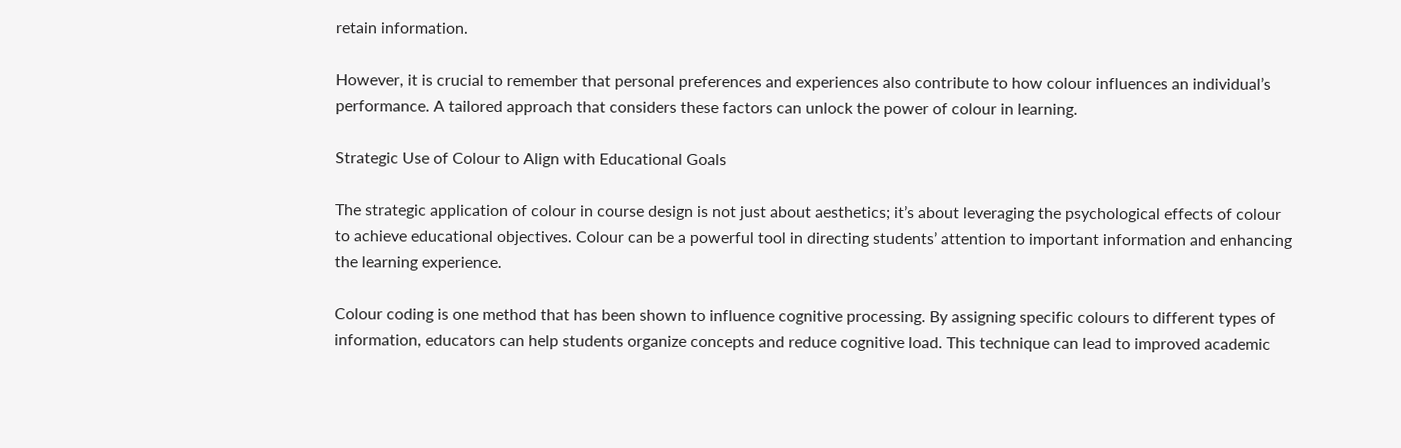retain information.

However, it is crucial to remember that personal preferences and experiences also contribute to how colour influences an individual’s performance. A tailored approach that considers these factors can unlock the power of colour in learning.

Strategic Use of Colour to Align with Educational Goals

The strategic application of colour in course design is not just about aesthetics; it’s about leveraging the psychological effects of colour to achieve educational objectives. Colour can be a powerful tool in directing students’ attention to important information and enhancing the learning experience.

Colour coding is one method that has been shown to influence cognitive processing. By assigning specific colours to different types of information, educators can help students organize concepts and reduce cognitive load. This technique can lead to improved academic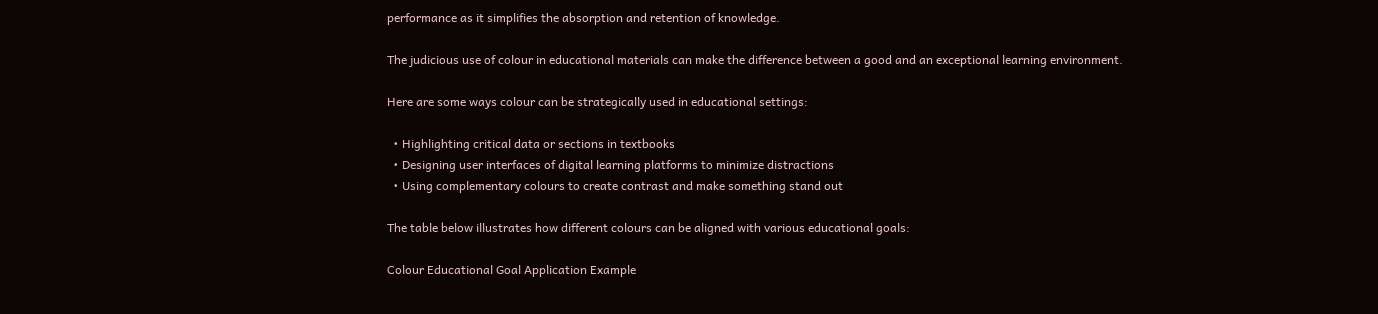performance as it simplifies the absorption and retention of knowledge.

The judicious use of colour in educational materials can make the difference between a good and an exceptional learning environment.

Here are some ways colour can be strategically used in educational settings:

  • Highlighting critical data or sections in textbooks
  • Designing user interfaces of digital learning platforms to minimize distractions
  • Using complementary colours to create contrast and make something stand out

The table below illustrates how different colours can be aligned with various educational goals:

Colour Educational Goal Application Example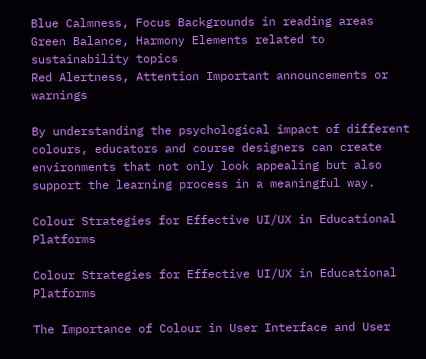Blue Calmness, Focus Backgrounds in reading areas
Green Balance, Harmony Elements related to sustainability topics
Red Alertness, Attention Important announcements or warnings

By understanding the psychological impact of different colours, educators and course designers can create environments that not only look appealing but also support the learning process in a meaningful way.

Colour Strategies for Effective UI/UX in Educational Platforms

Colour Strategies for Effective UI/UX in Educational Platforms

The Importance of Colour in User Interface and User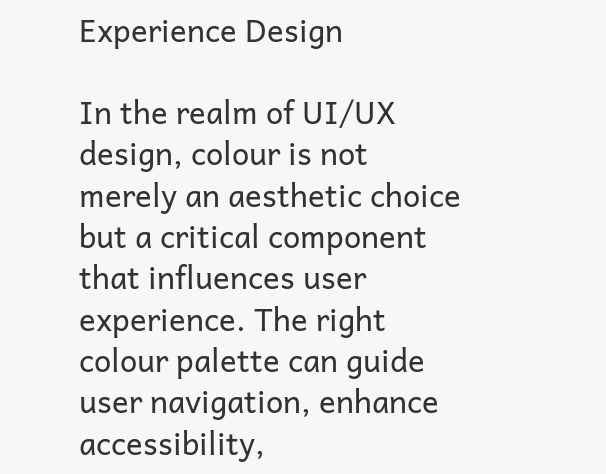Experience Design

In the realm of UI/UX design, colour is not merely an aesthetic choice but a critical component that influences user experience. The right colour palette can guide user navigation, enhance accessibility,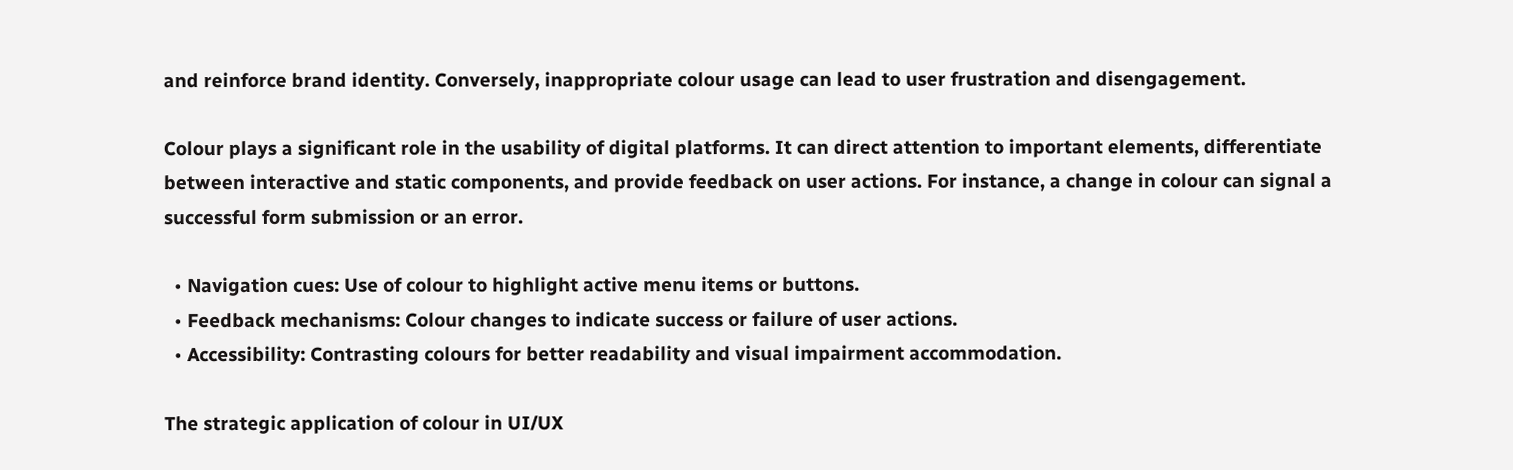and reinforce brand identity. Conversely, inappropriate colour usage can lead to user frustration and disengagement.

Colour plays a significant role in the usability of digital platforms. It can direct attention to important elements, differentiate between interactive and static components, and provide feedback on user actions. For instance, a change in colour can signal a successful form submission or an error.

  • Navigation cues: Use of colour to highlight active menu items or buttons.
  • Feedback mechanisms: Colour changes to indicate success or failure of user actions.
  • Accessibility: Contrasting colours for better readability and visual impairment accommodation.

The strategic application of colour in UI/UX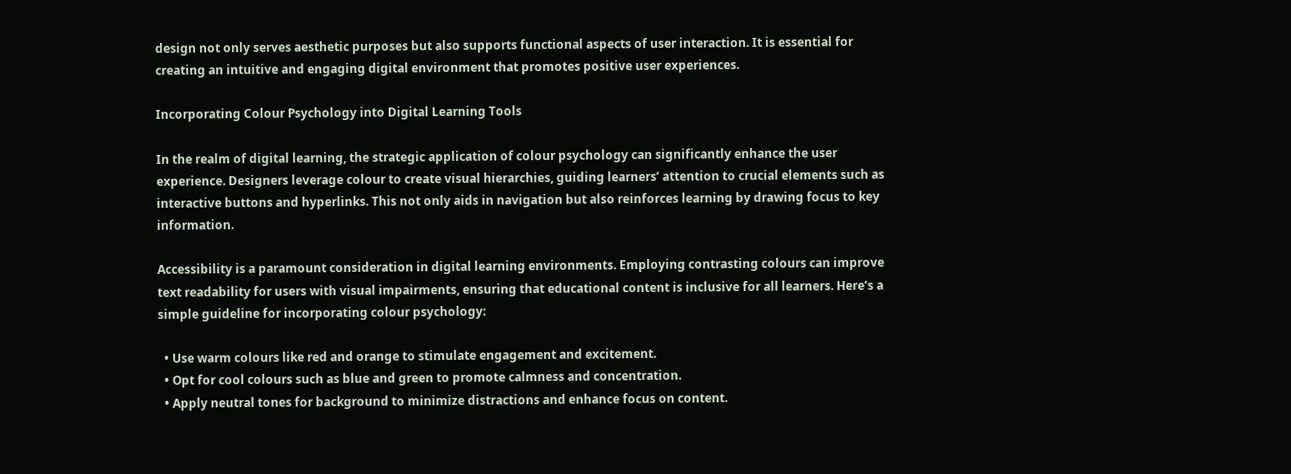design not only serves aesthetic purposes but also supports functional aspects of user interaction. It is essential for creating an intuitive and engaging digital environment that promotes positive user experiences.

Incorporating Colour Psychology into Digital Learning Tools

In the realm of digital learning, the strategic application of colour psychology can significantly enhance the user experience. Designers leverage colour to create visual hierarchies, guiding learners’ attention to crucial elements such as interactive buttons and hyperlinks. This not only aids in navigation but also reinforces learning by drawing focus to key information.

Accessibility is a paramount consideration in digital learning environments. Employing contrasting colours can improve text readability for users with visual impairments, ensuring that educational content is inclusive for all learners. Here’s a simple guideline for incorporating colour psychology:

  • Use warm colours like red and orange to stimulate engagement and excitement.
  • Opt for cool colours such as blue and green to promote calmness and concentration.
  • Apply neutral tones for background to minimize distractions and enhance focus on content.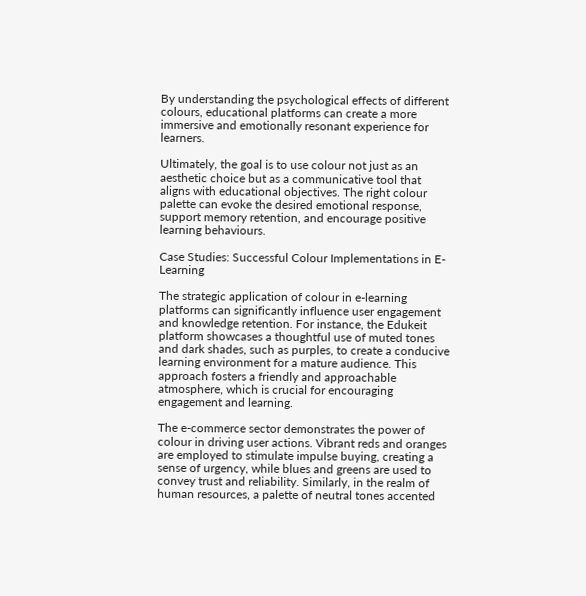By understanding the psychological effects of different colours, educational platforms can create a more immersive and emotionally resonant experience for learners.

Ultimately, the goal is to use colour not just as an aesthetic choice but as a communicative tool that aligns with educational objectives. The right colour palette can evoke the desired emotional response, support memory retention, and encourage positive learning behaviours.

Case Studies: Successful Colour Implementations in E-Learning

The strategic application of colour in e-learning platforms can significantly influence user engagement and knowledge retention. For instance, the Edukeit platform showcases a thoughtful use of muted tones and dark shades, such as purples, to create a conducive learning environment for a mature audience. This approach fosters a friendly and approachable atmosphere, which is crucial for encouraging engagement and learning.

The e-commerce sector demonstrates the power of colour in driving user actions. Vibrant reds and oranges are employed to stimulate impulse buying, creating a sense of urgency, while blues and greens are used to convey trust and reliability. Similarly, in the realm of human resources, a palette of neutral tones accented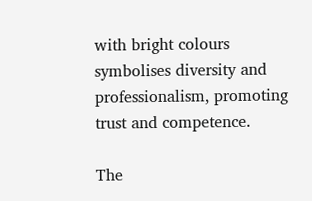with bright colours symbolises diversity and professionalism, promoting trust and competence.

The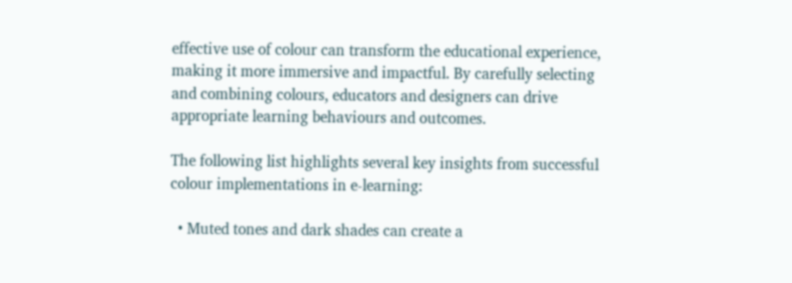effective use of colour can transform the educational experience, making it more immersive and impactful. By carefully selecting and combining colours, educators and designers can drive appropriate learning behaviours and outcomes.

The following list highlights several key insights from successful colour implementations in e-learning:

  • Muted tones and dark shades can create a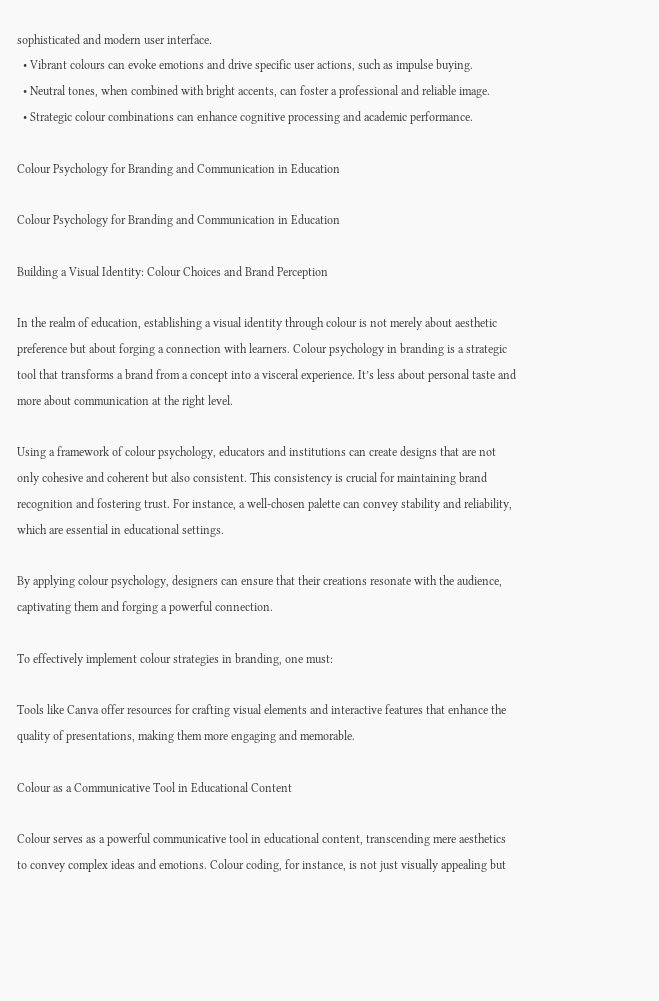sophisticated and modern user interface.
  • Vibrant colours can evoke emotions and drive specific user actions, such as impulse buying.
  • Neutral tones, when combined with bright accents, can foster a professional and reliable image.
  • Strategic colour combinations can enhance cognitive processing and academic performance.

Colour Psychology for Branding and Communication in Education

Colour Psychology for Branding and Communication in Education

Building a Visual Identity: Colour Choices and Brand Perception

In the realm of education, establishing a visual identity through colour is not merely about aesthetic preference but about forging a connection with learners. Colour psychology in branding is a strategic tool that transforms a brand from a concept into a visceral experience. It’s less about personal taste and more about communication at the right level.

Using a framework of colour psychology, educators and institutions can create designs that are not only cohesive and coherent but also consistent. This consistency is crucial for maintaining brand recognition and fostering trust. For instance, a well-chosen palette can convey stability and reliability, which are essential in educational settings.

By applying colour psychology, designers can ensure that their creations resonate with the audience, captivating them and forging a powerful connection.

To effectively implement colour strategies in branding, one must:

Tools like Canva offer resources for crafting visual elements and interactive features that enhance the quality of presentations, making them more engaging and memorable.

Colour as a Communicative Tool in Educational Content

Colour serves as a powerful communicative tool in educational content, transcending mere aesthetics to convey complex ideas and emotions. Colour coding, for instance, is not just visually appealing but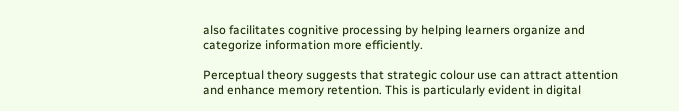also facilitates cognitive processing by helping learners organize and categorize information more efficiently.

Perceptual theory suggests that strategic colour use can attract attention and enhance memory retention. This is particularly evident in digital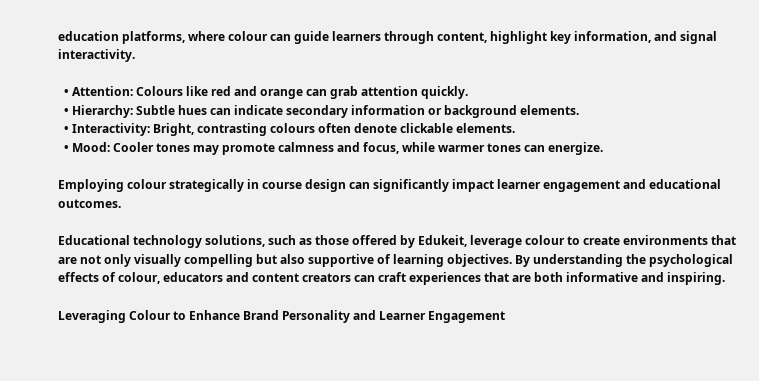education platforms, where colour can guide learners through content, highlight key information, and signal interactivity.

  • Attention: Colours like red and orange can grab attention quickly.
  • Hierarchy: Subtle hues can indicate secondary information or background elements.
  • Interactivity: Bright, contrasting colours often denote clickable elements.
  • Mood: Cooler tones may promote calmness and focus, while warmer tones can energize.

Employing colour strategically in course design can significantly impact learner engagement and educational outcomes.

Educational technology solutions, such as those offered by Edukeit, leverage colour to create environments that are not only visually compelling but also supportive of learning objectives. By understanding the psychological effects of colour, educators and content creators can craft experiences that are both informative and inspiring.

Leveraging Colour to Enhance Brand Personality and Learner Engagement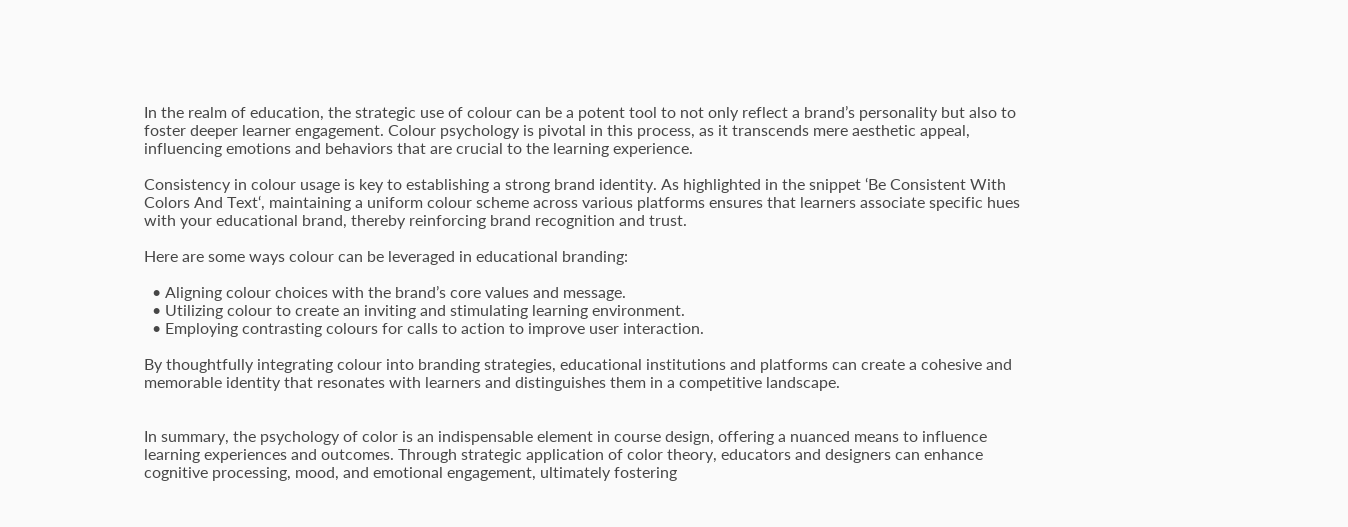In the realm of education, the strategic use of colour can be a potent tool to not only reflect a brand’s personality but also to foster deeper learner engagement. Colour psychology is pivotal in this process, as it transcends mere aesthetic appeal, influencing emotions and behaviors that are crucial to the learning experience.

Consistency in colour usage is key to establishing a strong brand identity. As highlighted in the snippet ‘Be Consistent With Colors And Text‘, maintaining a uniform colour scheme across various platforms ensures that learners associate specific hues with your educational brand, thereby reinforcing brand recognition and trust.

Here are some ways colour can be leveraged in educational branding:

  • Aligning colour choices with the brand’s core values and message.
  • Utilizing colour to create an inviting and stimulating learning environment.
  • Employing contrasting colours for calls to action to improve user interaction.

By thoughtfully integrating colour into branding strategies, educational institutions and platforms can create a cohesive and memorable identity that resonates with learners and distinguishes them in a competitive landscape.


In summary, the psychology of color is an indispensable element in course design, offering a nuanced means to influence learning experiences and outcomes. Through strategic application of color theory, educators and designers can enhance cognitive processing, mood, and emotional engagement, ultimately fostering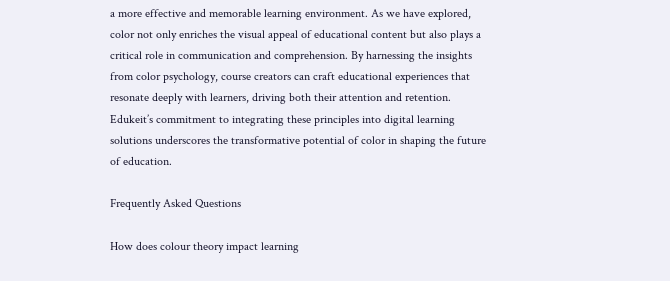a more effective and memorable learning environment. As we have explored, color not only enriches the visual appeal of educational content but also plays a critical role in communication and comprehension. By harnessing the insights from color psychology, course creators can craft educational experiences that resonate deeply with learners, driving both their attention and retention. Edukeit’s commitment to integrating these principles into digital learning solutions underscores the transformative potential of color in shaping the future of education.

Frequently Asked Questions

How does colour theory impact learning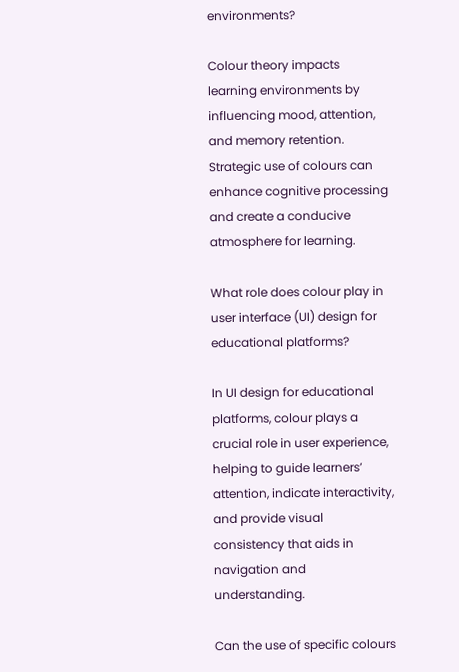environments?

Colour theory impacts learning environments by influencing mood, attention, and memory retention. Strategic use of colours can enhance cognitive processing and create a conducive atmosphere for learning.

What role does colour play in user interface (UI) design for educational platforms?

In UI design for educational platforms, colour plays a crucial role in user experience, helping to guide learners’ attention, indicate interactivity, and provide visual consistency that aids in navigation and understanding.

Can the use of specific colours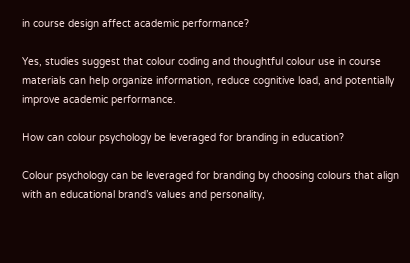in course design affect academic performance?

Yes, studies suggest that colour coding and thoughtful colour use in course materials can help organize information, reduce cognitive load, and potentially improve academic performance.

How can colour psychology be leveraged for branding in education?

Colour psychology can be leveraged for branding by choosing colours that align with an educational brand’s values and personality,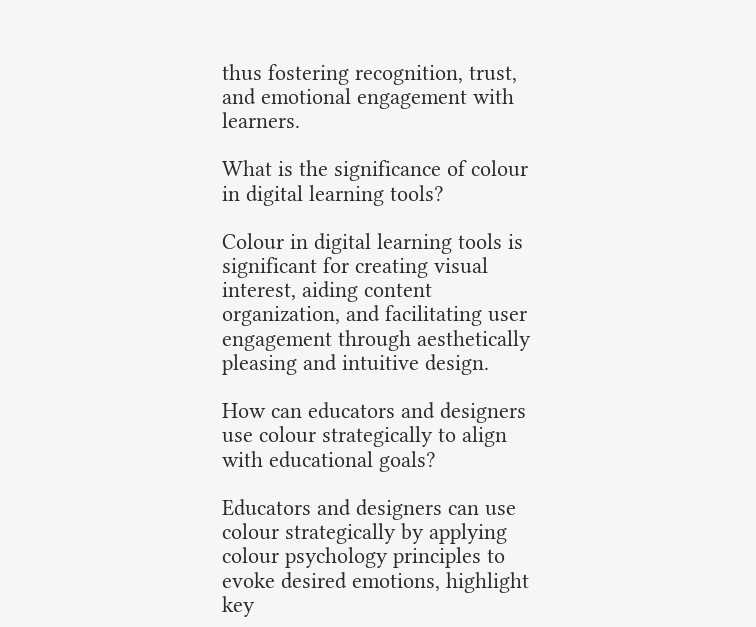thus fostering recognition, trust, and emotional engagement with learners.

What is the significance of colour in digital learning tools?

Colour in digital learning tools is significant for creating visual interest, aiding content organization, and facilitating user engagement through aesthetically pleasing and intuitive design.

How can educators and designers use colour strategically to align with educational goals?

Educators and designers can use colour strategically by applying colour psychology principles to evoke desired emotions, highlight key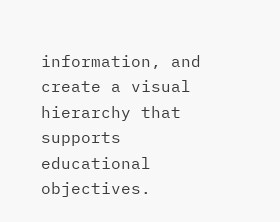information, and create a visual hierarchy that supports educational objectives.